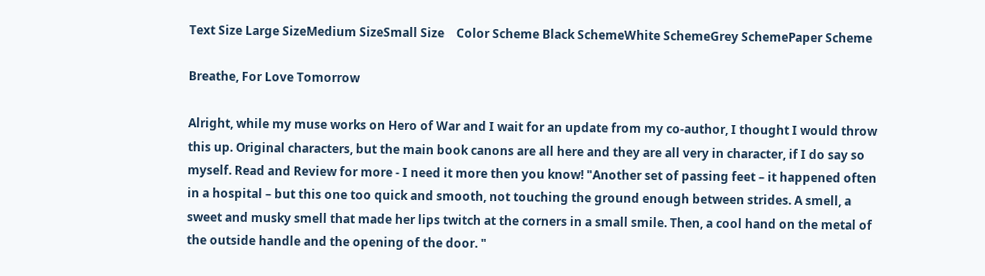Text Size Large SizeMedium SizeSmall Size    Color Scheme Black SchemeWhite SchemeGrey SchemePaper Scheme

Breathe, For Love Tomorrow

Alright, while my muse works on Hero of War and I wait for an update from my co-author, I thought I would throw this up. Original characters, but the main book canons are all here and they are all very in character, if I do say so myself. Read and Review for more - I need it more then you know! "Another set of passing feet – it happened often in a hospital – but this one too quick and smooth, not touching the ground enough between strides. A smell, a sweet and musky smell that made her lips twitch at the corners in a small smile. Then, a cool hand on the metal of the outside handle and the opening of the door. "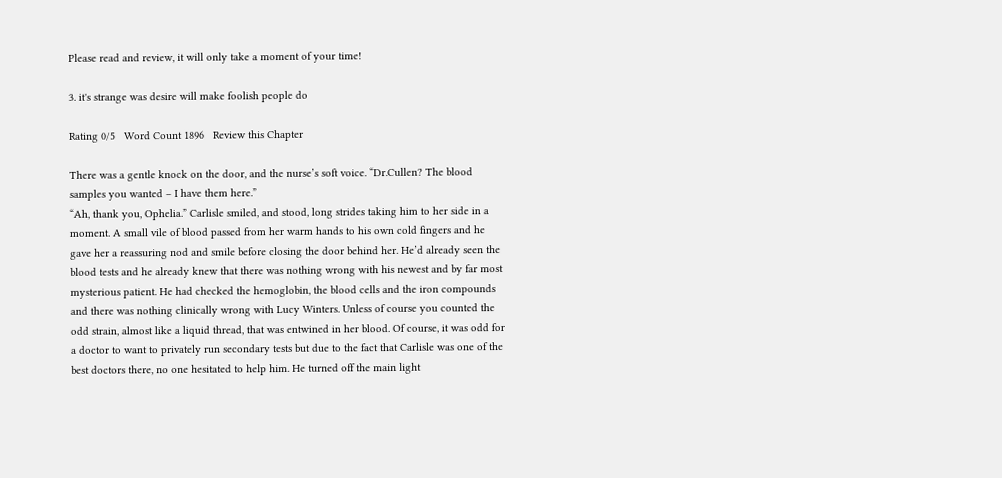Please read and review, it will only take a moment of your time!

3. it's strange was desire will make foolish people do

Rating 0/5   Word Count 1896   Review this Chapter

There was a gentle knock on the door, and the nurse’s soft voice. “Dr.Cullen? The blood samples you wanted – I have them here.”
“Ah, thank you, Ophelia.” Carlisle smiled, and stood, long strides taking him to her side in a moment. A small vile of blood passed from her warm hands to his own cold fingers and he gave her a reassuring nod and smile before closing the door behind her. He’d already seen the blood tests and he already knew that there was nothing wrong with his newest and by far most mysterious patient. He had checked the hemoglobin, the blood cells and the iron compounds and there was nothing clinically wrong with Lucy Winters. Unless of course you counted the odd strain, almost like a liquid thread, that was entwined in her blood. Of course, it was odd for a doctor to want to privately run secondary tests but due to the fact that Carlisle was one of the best doctors there, no one hesitated to help him. He turned off the main light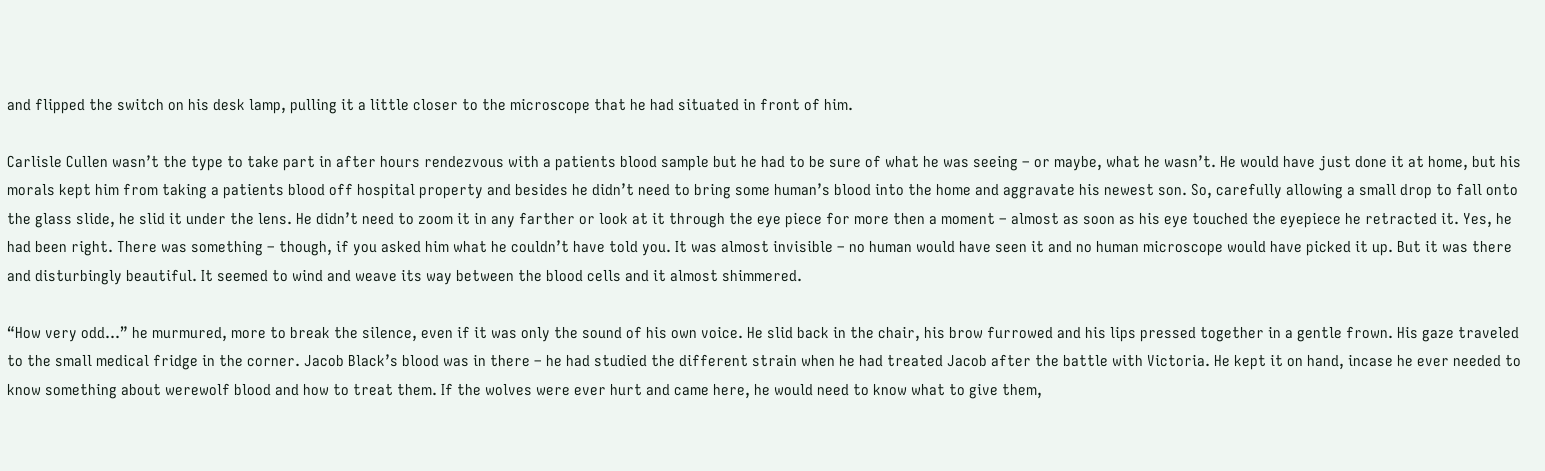and flipped the switch on his desk lamp, pulling it a little closer to the microscope that he had situated in front of him.

Carlisle Cullen wasn’t the type to take part in after hours rendezvous with a patients blood sample but he had to be sure of what he was seeing – or maybe, what he wasn’t. He would have just done it at home, but his morals kept him from taking a patients blood off hospital property and besides he didn’t need to bring some human’s blood into the home and aggravate his newest son. So, carefully allowing a small drop to fall onto the glass slide, he slid it under the lens. He didn’t need to zoom it in any farther or look at it through the eye piece for more then a moment – almost as soon as his eye touched the eyepiece he retracted it. Yes, he had been right. There was something – though, if you asked him what he couldn’t have told you. It was almost invisible – no human would have seen it and no human microscope would have picked it up. But it was there and disturbingly beautiful. It seemed to wind and weave its way between the blood cells and it almost shimmered.

“How very odd…” he murmured, more to break the silence, even if it was only the sound of his own voice. He slid back in the chair, his brow furrowed and his lips pressed together in a gentle frown. His gaze traveled to the small medical fridge in the corner. Jacob Black’s blood was in there – he had studied the different strain when he had treated Jacob after the battle with Victoria. He kept it on hand, incase he ever needed to know something about werewolf blood and how to treat them. If the wolves were ever hurt and came here, he would need to know what to give them,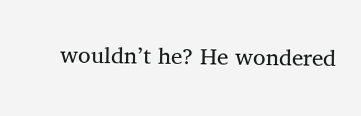wouldn’t he? He wondered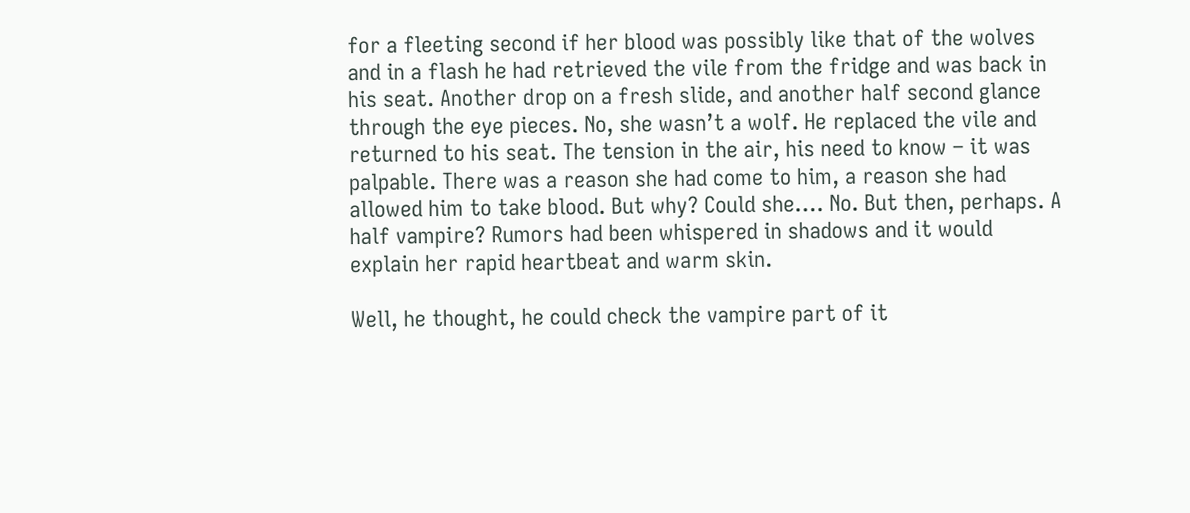for a fleeting second if her blood was possibly like that of the wolves and in a flash he had retrieved the vile from the fridge and was back in his seat. Another drop on a fresh slide, and another half second glance through the eye pieces. No, she wasn’t a wolf. He replaced the vile and returned to his seat. The tension in the air, his need to know – it was palpable. There was a reason she had come to him, a reason she had allowed him to take blood. But why? Could she…. No. But then, perhaps. A half vampire? Rumors had been whispered in shadows and it would explain her rapid heartbeat and warm skin.

Well, he thought, he could check the vampire part of it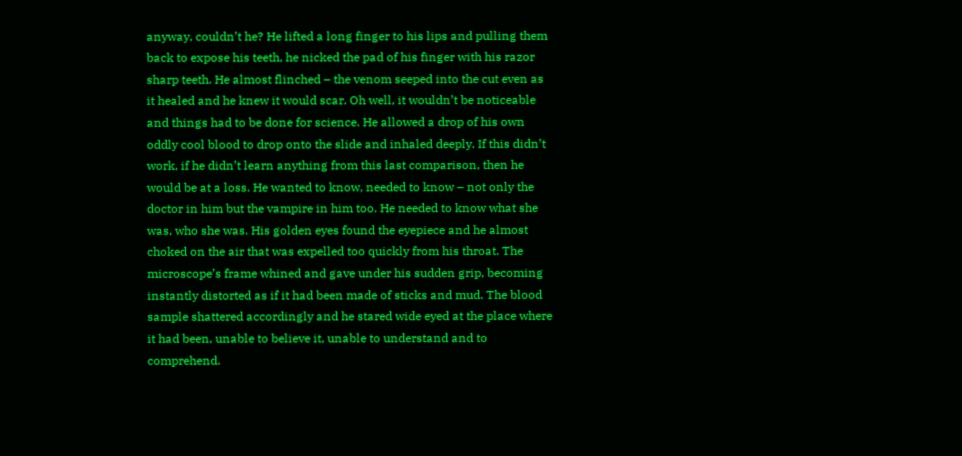anyway, couldn’t he? He lifted a long finger to his lips and pulling them back to expose his teeth, he nicked the pad of his finger with his razor sharp teeth. He almost flinched – the venom seeped into the cut even as it healed and he knew it would scar. Oh well, it wouldn’t be noticeable and things had to be done for science. He allowed a drop of his own oddly cool blood to drop onto the slide and inhaled deeply. If this didn’t work, if he didn’t learn anything from this last comparison, then he would be at a loss. He wanted to know, needed to know – not only the doctor in him but the vampire in him too. He needed to know what she was, who she was. His golden eyes found the eyepiece and he almost choked on the air that was expelled too quickly from his throat. The microscope’s frame whined and gave under his sudden grip, becoming instantly distorted as if it had been made of sticks and mud. The blood sample shattered accordingly and he stared wide eyed at the place where it had been, unable to believe it, unable to understand and to comprehend.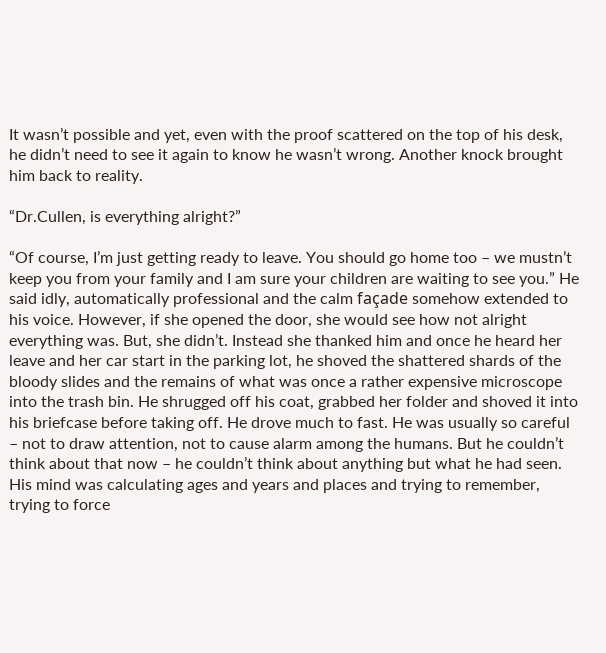It wasn’t possible and yet, even with the proof scattered on the top of his desk, he didn’t need to see it again to know he wasn’t wrong. Another knock brought him back to reality.

“Dr.Cullen, is everything alright?”

“Of course, I’m just getting ready to leave. You should go home too – we mustn’t keep you from your family and I am sure your children are waiting to see you.” He said idly, automatically professional and the calm façade somehow extended to his voice. However, if she opened the door, she would see how not alright everything was. But, she didn’t. Instead she thanked him and once he heard her leave and her car start in the parking lot, he shoved the shattered shards of the bloody slides and the remains of what was once a rather expensive microscope into the trash bin. He shrugged off his coat, grabbed her folder and shoved it into his briefcase before taking off. He drove much to fast. He was usually so careful – not to draw attention, not to cause alarm among the humans. But he couldn’t think about that now – he couldn’t think about anything but what he had seen. His mind was calculating ages and years and places and trying to remember, trying to force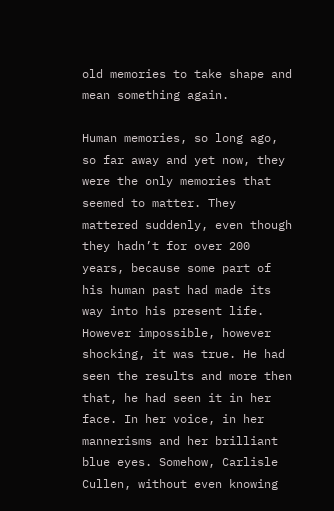old memories to take shape and mean something again.

Human memories, so long ago, so far away and yet now, they were the only memories that seemed to matter. They mattered suddenly, even though they hadn’t for over 200 years, because some part of his human past had made its way into his present life. However impossible, however shocking, it was true. He had seen the results and more then that, he had seen it in her face. In her voice, in her mannerisms and her brilliant blue eyes. Somehow, Carlisle Cullen, without even knowing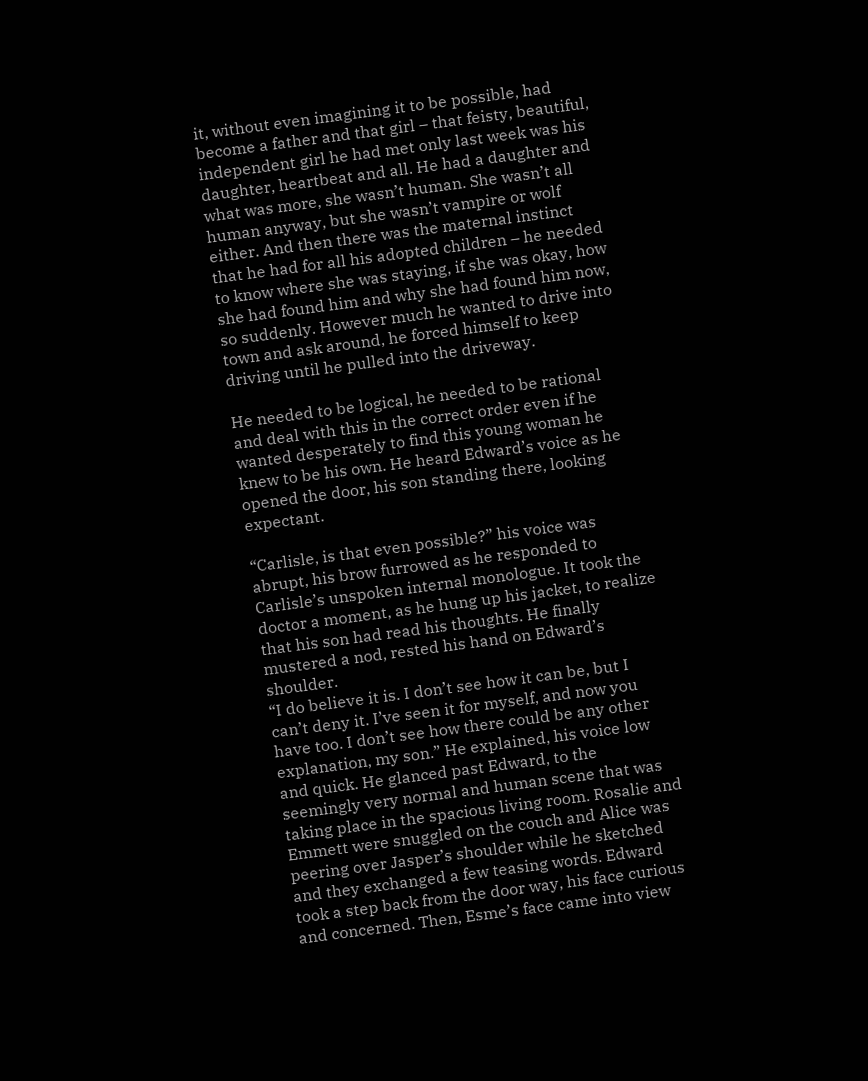it, without even imagining it to be possible, had become a father and that girl – that feisty, beautiful, independent girl he had met only last week was his daughter, heartbeat and all. He had a daughter and what was more, she wasn’t human. She wasn’t all human anyway, but she wasn’t vampire or wolf either. And then there was the maternal instinct that he had for all his adopted children – he needed to know where she was staying, if she was okay, how she had found him and why she had found him now, so suddenly. However much he wanted to drive into town and ask around, he forced himself to keep driving until he pulled into the driveway.

He needed to be logical, he needed to be rational and deal with this in the correct order even if he wanted desperately to find this young woman he knew to be his own. He heard Edward’s voice as he opened the door, his son standing there, looking expectant.

“Carlisle, is that even possible?” his voice was abrupt, his brow furrowed as he responded to Carlisle’s unspoken internal monologue. It took the doctor a moment, as he hung up his jacket, to realize that his son had read his thoughts. He finally mustered a nod, rested his hand on Edward’s shoulder.
“I do believe it is. I don’t see how it can be, but I can’t deny it. I’ve seen it for myself, and now you have too. I don’t see how there could be any other explanation, my son.” He explained, his voice low and quick. He glanced past Edward, to the seemingly very normal and human scene that was taking place in the spacious living room. Rosalie and Emmett were snuggled on the couch and Alice was peering over Jasper’s shoulder while he sketched and they exchanged a few teasing words. Edward took a step back from the door way, his face curious and concerned. Then, Esme’s face came into view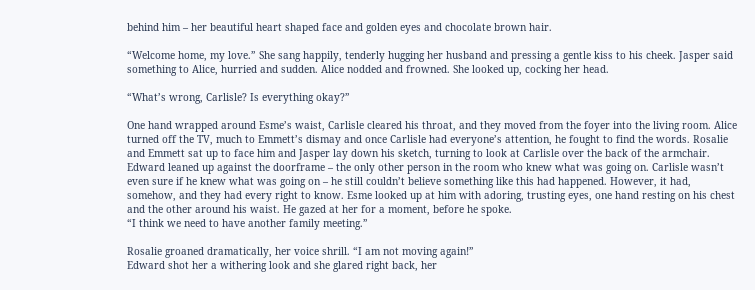behind him – her beautiful heart shaped face and golden eyes and chocolate brown hair.

“Welcome home, my love.” She sang happily, tenderly hugging her husband and pressing a gentle kiss to his cheek. Jasper said something to Alice, hurried and sudden. Alice nodded and frowned. She looked up, cocking her head.

“What’s wrong, Carlisle? Is everything okay?”

One hand wrapped around Esme’s waist, Carlisle cleared his throat, and they moved from the foyer into the living room. Alice turned off the TV, much to Emmett’s dismay and once Carlisle had everyone’s attention, he fought to find the words. Rosalie and Emmett sat up to face him and Jasper lay down his sketch, turning to look at Carlisle over the back of the armchair. Edward leaned up against the doorframe – the only other person in the room who knew what was going on. Carlisle wasn’t even sure if he knew what was going on – he still couldn’t believe something like this had happened. However, it had, somehow, and they had every right to know. Esme looked up at him with adoring, trusting eyes, one hand resting on his chest and the other around his waist. He gazed at her for a moment, before he spoke.
“I think we need to have another family meeting.”

Rosalie groaned dramatically, her voice shrill. “I am not moving again!”
Edward shot her a withering look and she glared right back, her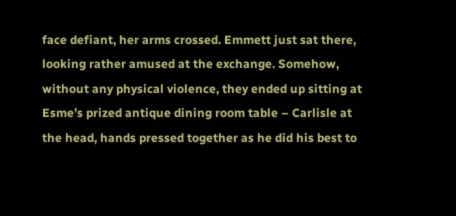face defiant, her arms crossed. Emmett just sat there, looking rather amused at the exchange. Somehow, without any physical violence, they ended up sitting at Esme’s prized antique dining room table – Carlisle at the head, hands pressed together as he did his best to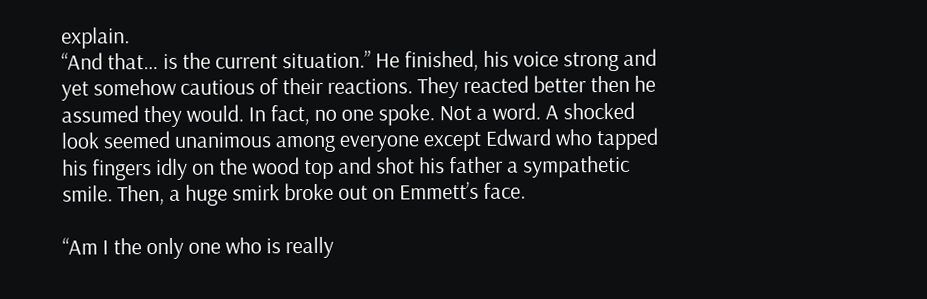explain.
“And that… is the current situation.” He finished, his voice strong and yet somehow cautious of their reactions. They reacted better then he assumed they would. In fact, no one spoke. Not a word. A shocked look seemed unanimous among everyone except Edward who tapped his fingers idly on the wood top and shot his father a sympathetic smile. Then, a huge smirk broke out on Emmett’s face.

“Am I the only one who is really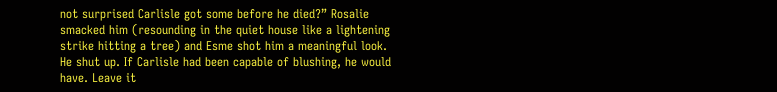not surprised Carlisle got some before he died?” Rosalie smacked him (resounding in the quiet house like a lightening strike hitting a tree) and Esme shot him a meaningful look. He shut up. If Carlisle had been capable of blushing, he would have. Leave it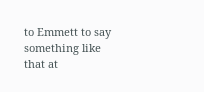to Emmett to say something like that at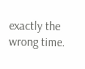exactly the wrong time.